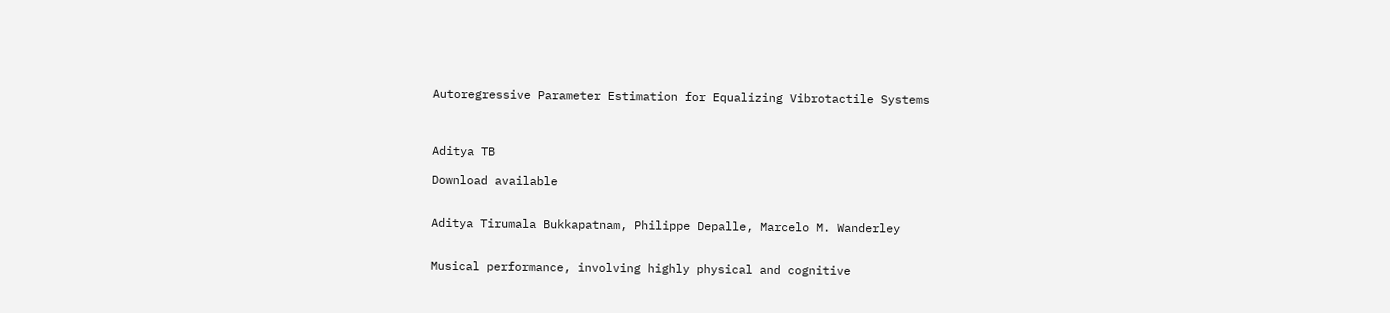Autoregressive Parameter Estimation for Equalizing Vibrotactile Systems



Aditya TB

Download available


Aditya Tirumala Bukkapatnam, Philippe Depalle, Marcelo M. Wanderley


Musical performance, involving highly physical and cognitive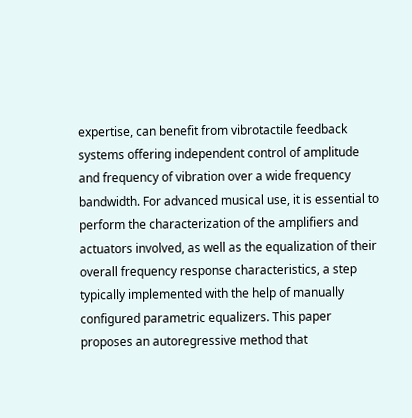expertise, can benefit from vibrotactile feedback systems offering independent control of amplitude and frequency of vibration over a wide frequency bandwidth. For advanced musical use, it is essential to perform the characterization of the amplifiers and actuators involved, as well as the equalization of their overall frequency response characteristics, a step typically implemented with the help of manually configured parametric equalizers. This paper proposes an autoregressive method that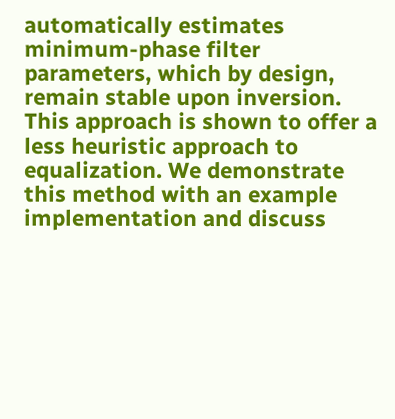automatically estimates minimum-phase filter parameters, which by design, remain stable upon inversion. This approach is shown to offer a less heuristic approach to equalization. We demonstrate this method with an example implementation and discuss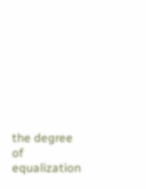the degree of equalization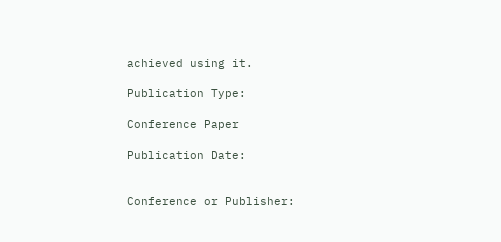achieved using it.

Publication Type:

Conference Paper

Publication Date:


Conference or Publisher: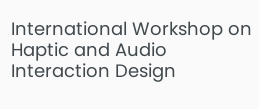International Workshop on Haptic and Audio Interaction Design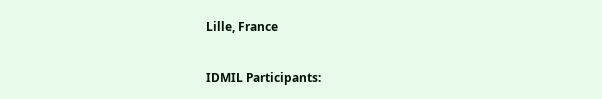Lille, France

IDMIL Participants: